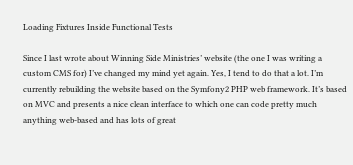Loading Fixtures Inside Functional Tests

Since I last wrote about Winning Side Ministries’ website (the one I was writing a custom CMS for) I’ve changed my mind yet again. Yes, I tend to do that a lot. I’m currently rebuilding the website based on the Symfony2 PHP web framework. It’s based on MVC and presents a nice clean interface to which one can code pretty much anything web-based and has lots of great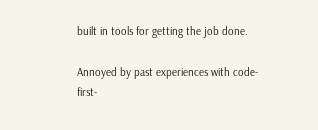built in tools for getting the job done.

Annoyed by past experiences with code-first-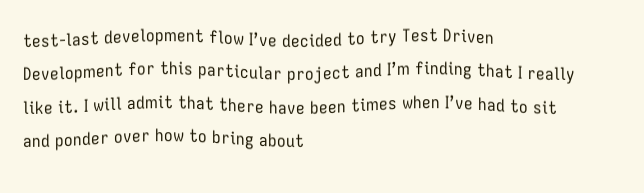test-last development flow I’ve decided to try Test Driven Development for this particular project and I’m finding that I really like it. I will admit that there have been times when I’ve had to sit and ponder over how to bring about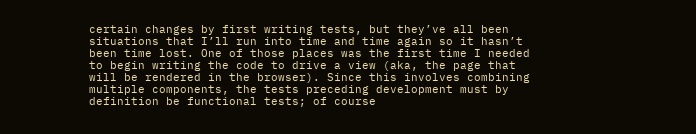certain changes by first writing tests, but they’ve all been situations that I’ll run into time and time again so it hasn’t been time lost. One of those places was the first time I needed to begin writing the code to drive a view (aka, the page that will be rendered in the browser). Since this involves combining multiple components, the tests preceding development must by definition be functional tests; of course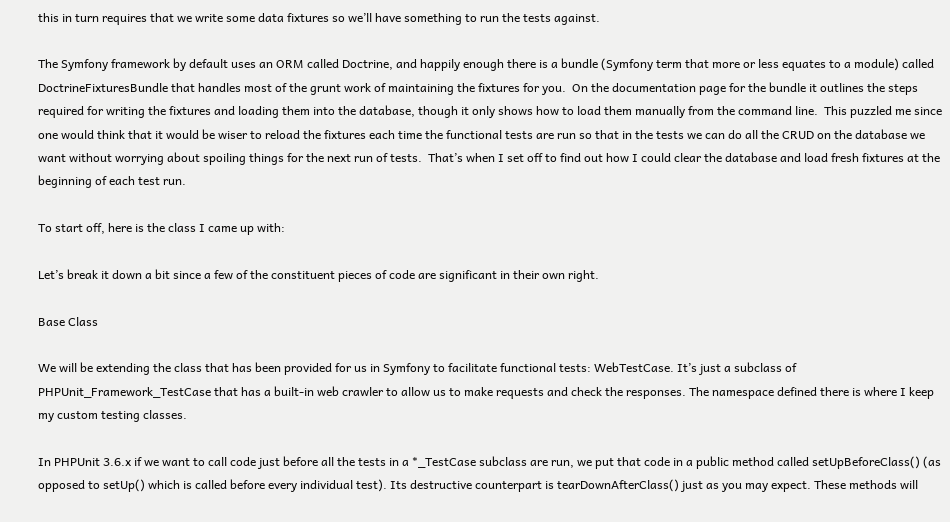this in turn requires that we write some data fixtures so we’ll have something to run the tests against.

The Symfony framework by default uses an ORM called Doctrine, and happily enough there is a bundle (Symfony term that more or less equates to a module) called DoctrineFixturesBundle that handles most of the grunt work of maintaining the fixtures for you.  On the documentation page for the bundle it outlines the steps required for writing the fixtures and loading them into the database, though it only shows how to load them manually from the command line.  This puzzled me since one would think that it would be wiser to reload the fixtures each time the functional tests are run so that in the tests we can do all the CRUD on the database we want without worrying about spoiling things for the next run of tests.  That’s when I set off to find out how I could clear the database and load fresh fixtures at the beginning of each test run.

To start off, here is the class I came up with:

Let’s break it down a bit since a few of the constituent pieces of code are significant in their own right.

Base Class

We will be extending the class that has been provided for us in Symfony to facilitate functional tests: WebTestCase. It’s just a subclass of PHPUnit_Framework_TestCase that has a built-in web crawler to allow us to make requests and check the responses. The namespace defined there is where I keep my custom testing classes.

In PHPUnit 3.6.x if we want to call code just before all the tests in a *_TestCase subclass are run, we put that code in a public method called setUpBeforeClass() (as opposed to setUp() which is called before every individual test). Its destructive counterpart is tearDownAfterClass() just as you may expect. These methods will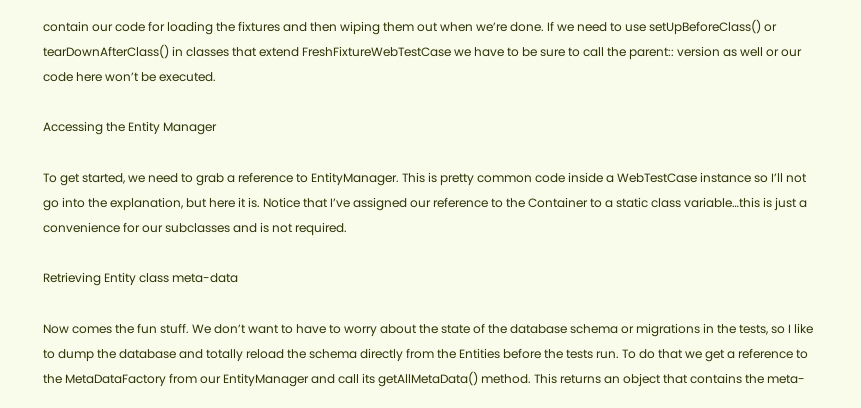contain our code for loading the fixtures and then wiping them out when we’re done. If we need to use setUpBeforeClass() or tearDownAfterClass() in classes that extend FreshFixtureWebTestCase we have to be sure to call the parent:: version as well or our code here won’t be executed.

Accessing the Entity Manager

To get started, we need to grab a reference to EntityManager. This is pretty common code inside a WebTestCase instance so I’ll not go into the explanation, but here it is. Notice that I’ve assigned our reference to the Container to a static class variable…this is just a convenience for our subclasses and is not required.

Retrieving Entity class meta-data

Now comes the fun stuff. We don’t want to have to worry about the state of the database schema or migrations in the tests, so I like to dump the database and totally reload the schema directly from the Entities before the tests run. To do that we get a reference to the MetaDataFactory from our EntityManager and call its getAllMetaData() method. This returns an object that contains the meta-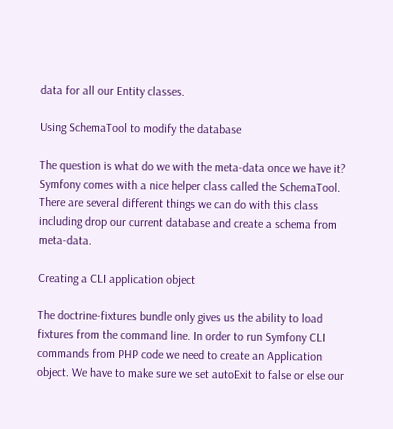data for all our Entity classes.

Using SchemaTool to modify the database

The question is what do we with the meta-data once we have it? Symfony comes with a nice helper class called the SchemaTool. There are several different things we can do with this class including drop our current database and create a schema from meta-data.

Creating a CLI application object

The doctrine-fixtures bundle only gives us the ability to load fixtures from the command line. In order to run Symfony CLI commands from PHP code we need to create an Application object. We have to make sure we set autoExit to false or else our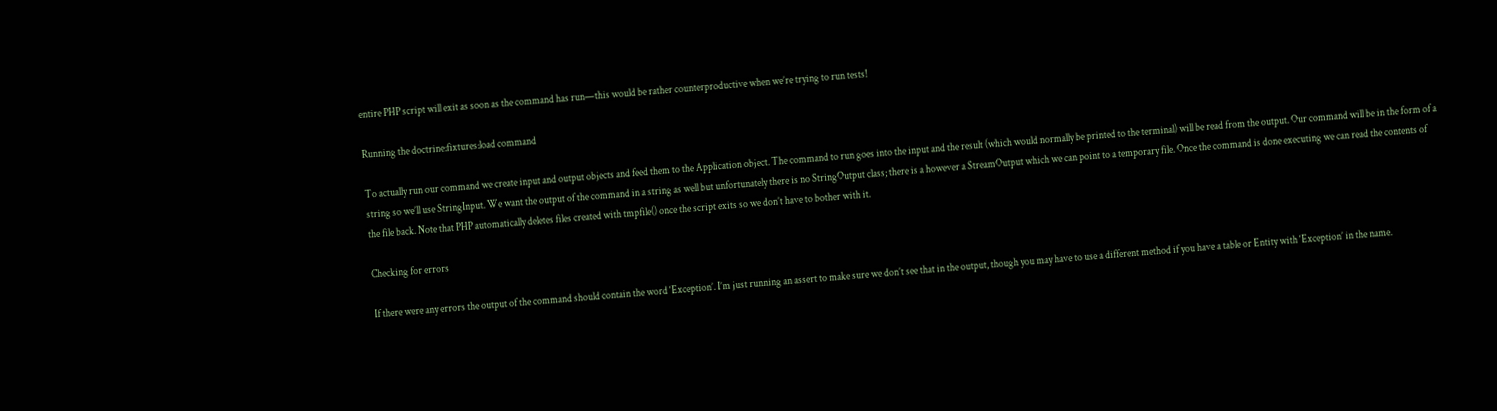entire PHP script will exit as soon as the command has run—this would be rather counterproductive when we’re trying to run tests!

Running the doctrine:fixtures:load command

To actually run our command we create input and output objects and feed them to the Application object. The command to run goes into the input and the result (which would normally be printed to the terminal) will be read from the output. Our command will be in the form of a string so we’ll use StringInput. We want the output of the command in a string as well but unfortunately there is no StringOutput class; there is a however a StreamOutput which we can point to a temporary file. Once the command is done executing we can read the contents of the file back. Note that PHP automatically deletes files created with tmpfile() once the script exits so we don’t have to bother with it.

Checking for errors

If there were any errors the output of the command should contain the word ‘Exception’. I’m just running an assert to make sure we don’t see that in the output, though you may have to use a different method if you have a table or Entity with ‘Exception’ in the name.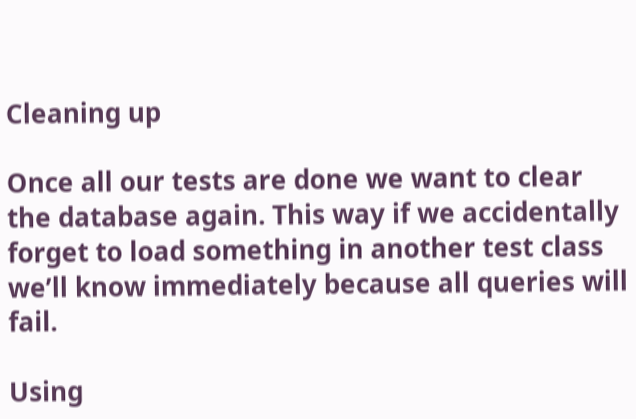Cleaning up

Once all our tests are done we want to clear the database again. This way if we accidentally forget to load something in another test class we’ll know immediately because all queries will fail.

Using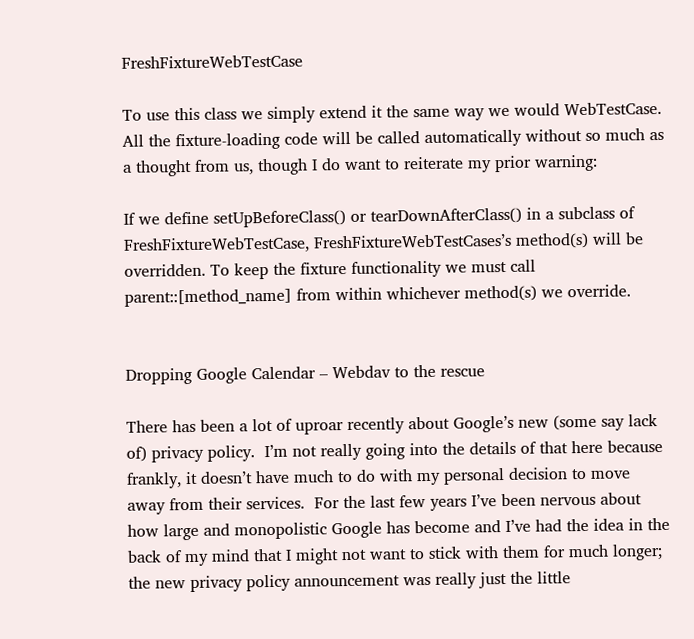FreshFixtureWebTestCase

To use this class we simply extend it the same way we would WebTestCase. All the fixture-loading code will be called automatically without so much as a thought from us, though I do want to reiterate my prior warning:

If we define setUpBeforeClass() or tearDownAfterClass() in a subclass of FreshFixtureWebTestCase, FreshFixtureWebTestCases’s method(s) will be overridden. To keep the fixture functionality we must call parent::[method_name] from within whichever method(s) we override.


Dropping Google Calendar – Webdav to the rescue

There has been a lot of uproar recently about Google’s new (some say lack of) privacy policy.  I’m not really going into the details of that here because frankly, it doesn’t have much to do with my personal decision to move away from their services.  For the last few years I’ve been nervous about how large and monopolistic Google has become and I’ve had the idea in the back of my mind that I might not want to stick with them for much longer; the new privacy policy announcement was really just the little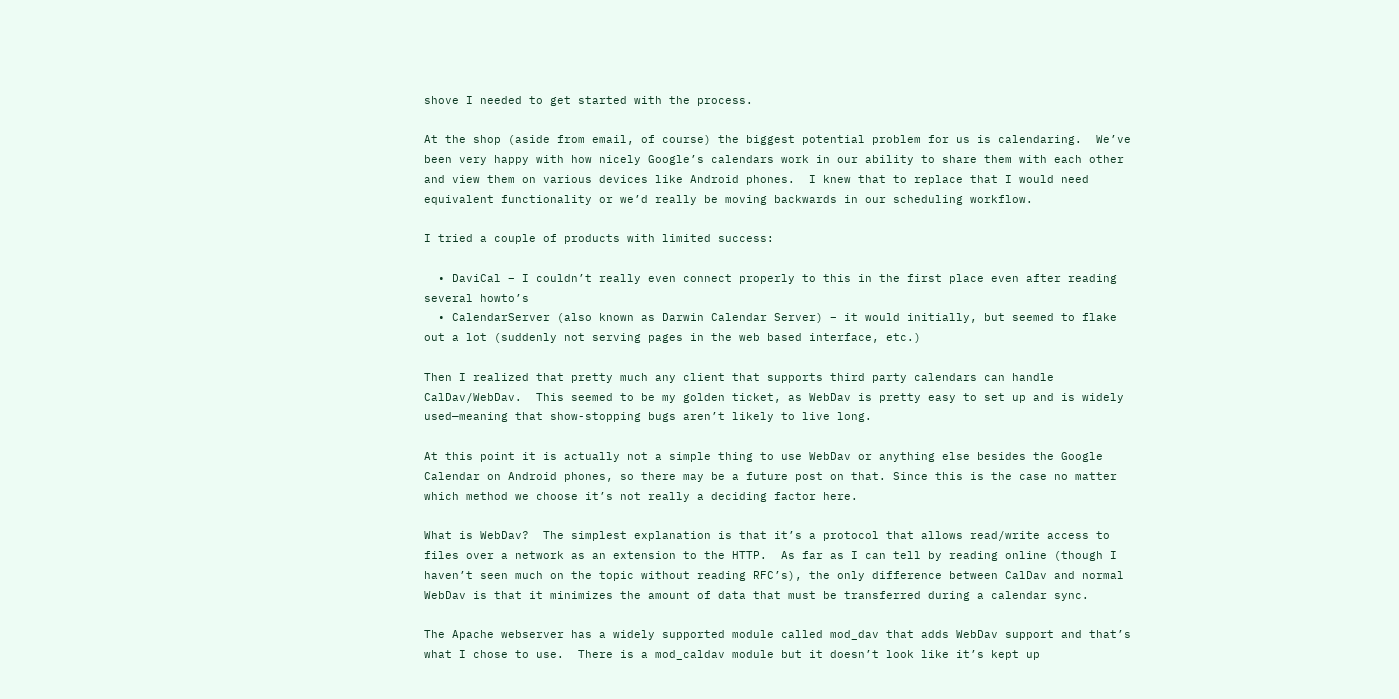shove I needed to get started with the process.

At the shop (aside from email, of course) the biggest potential problem for us is calendaring.  We’ve been very happy with how nicely Google’s calendars work in our ability to share them with each other and view them on various devices like Android phones.  I knew that to replace that I would need equivalent functionality or we’d really be moving backwards in our scheduling workflow.

I tried a couple of products with limited success:

  • DaviCal – I couldn’t really even connect properly to this in the first place even after reading several howto’s
  • CalendarServer (also known as Darwin Calendar Server) – it would initially, but seemed to flake out a lot (suddenly not serving pages in the web based interface, etc.)

Then I realized that pretty much any client that supports third party calendars can handle CalDav/WebDav.  This seemed to be my golden ticket, as WebDav is pretty easy to set up and is widely used—meaning that show-stopping bugs aren’t likely to live long.

At this point it is actually not a simple thing to use WebDav or anything else besides the Google Calendar on Android phones, so there may be a future post on that. Since this is the case no matter which method we choose it’s not really a deciding factor here.

What is WebDav?  The simplest explanation is that it’s a protocol that allows read/write access to files over a network as an extension to the HTTP.  As far as I can tell by reading online (though I haven’t seen much on the topic without reading RFC’s), the only difference between CalDav and normal WebDav is that it minimizes the amount of data that must be transferred during a calendar sync.

The Apache webserver has a widely supported module called mod_dav that adds WebDav support and that’s what I chose to use.  There is a mod_caldav module but it doesn’t look like it’s kept up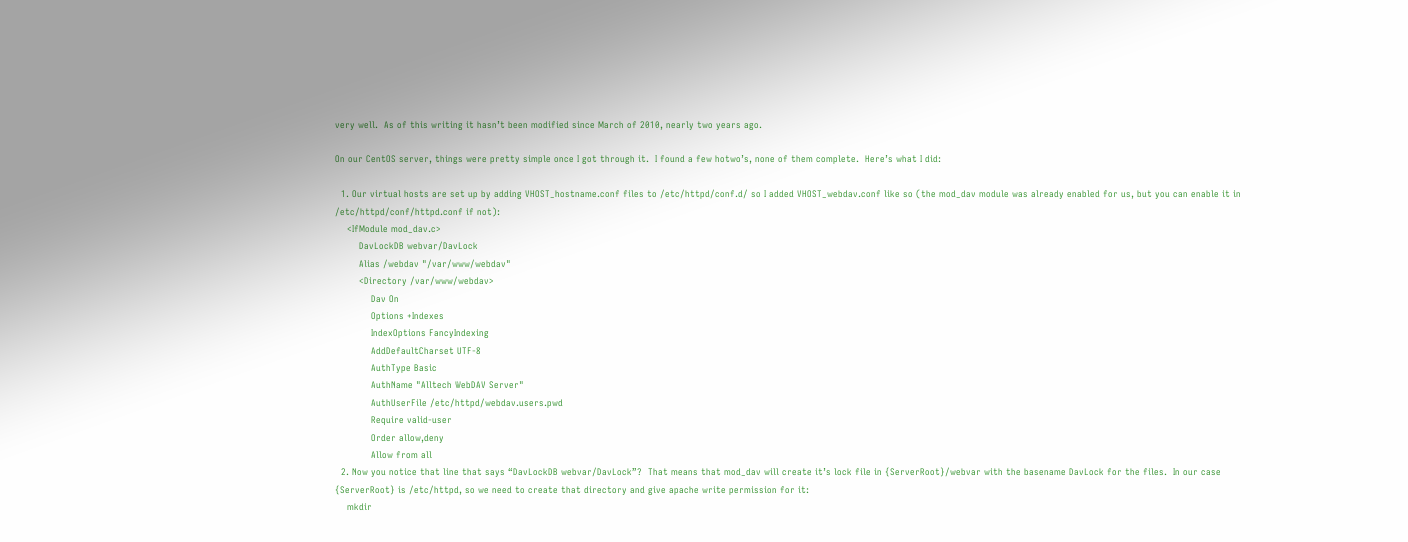very well.  As of this writing it hasn’t been modified since March of 2010, nearly two years ago.

On our CentOS server, things were pretty simple once I got through it.  I found a few hotwo’s, none of them complete.  Here’s what I did:

  1. Our virtual hosts are set up by adding VHOST_hostname.conf files to /etc/httpd/conf.d/ so I added VHOST_webdav.conf like so (the mod_dav module was already enabled for us, but you can enable it in /etc/httpd/conf/httpd.conf if not):
    <IfModule mod_dav.c>
        DavLockDB webvar/DavLock
        Alias /webdav "/var/www/webdav"
        <Directory /var/www/webdav>
            Dav On
            Options +Indexes
            IndexOptions FancyIndexing
            AddDefaultCharset UTF-8
            AuthType Basic
            AuthName "Alltech WebDAV Server"
            AuthUserFile /etc/httpd/webdav.users.pwd
            Require valid-user
            Order allow,deny
            Allow from all
  2. Now you notice that line that says “DavLockDB webvar/DavLock”?  That means that mod_dav will create it’s lock file in {ServerRoot}/webvar with the basename DavLock for the files.  In our case {ServerRoot} is /etc/httpd, so we need to create that directory and give apache write permission for it:
    mkdir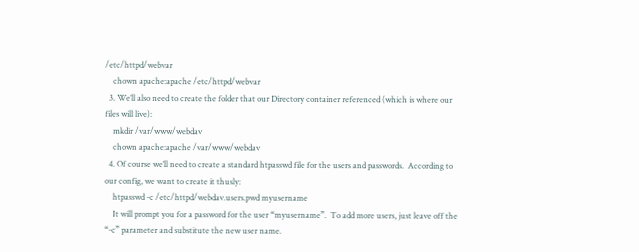/etc/httpd/webvar
    chown apache:apache /etc/httpd/webvar
  3. We’ll also need to create the folder that our Directory container referenced (which is where our files will live):
    mkdir /var/www/webdav
    chown apache:apache /var/www/webdav
  4. Of course we’ll need to create a standard htpasswd file for the users and passwords.  According to our config, we want to create it thusly:
    htpasswd -c /etc/httpd/webdav.users.pwd myusername
    It will prompt you for a password for the user “myusername”.  To add more users, just leave off the “-c” parameter and substitute the new user name.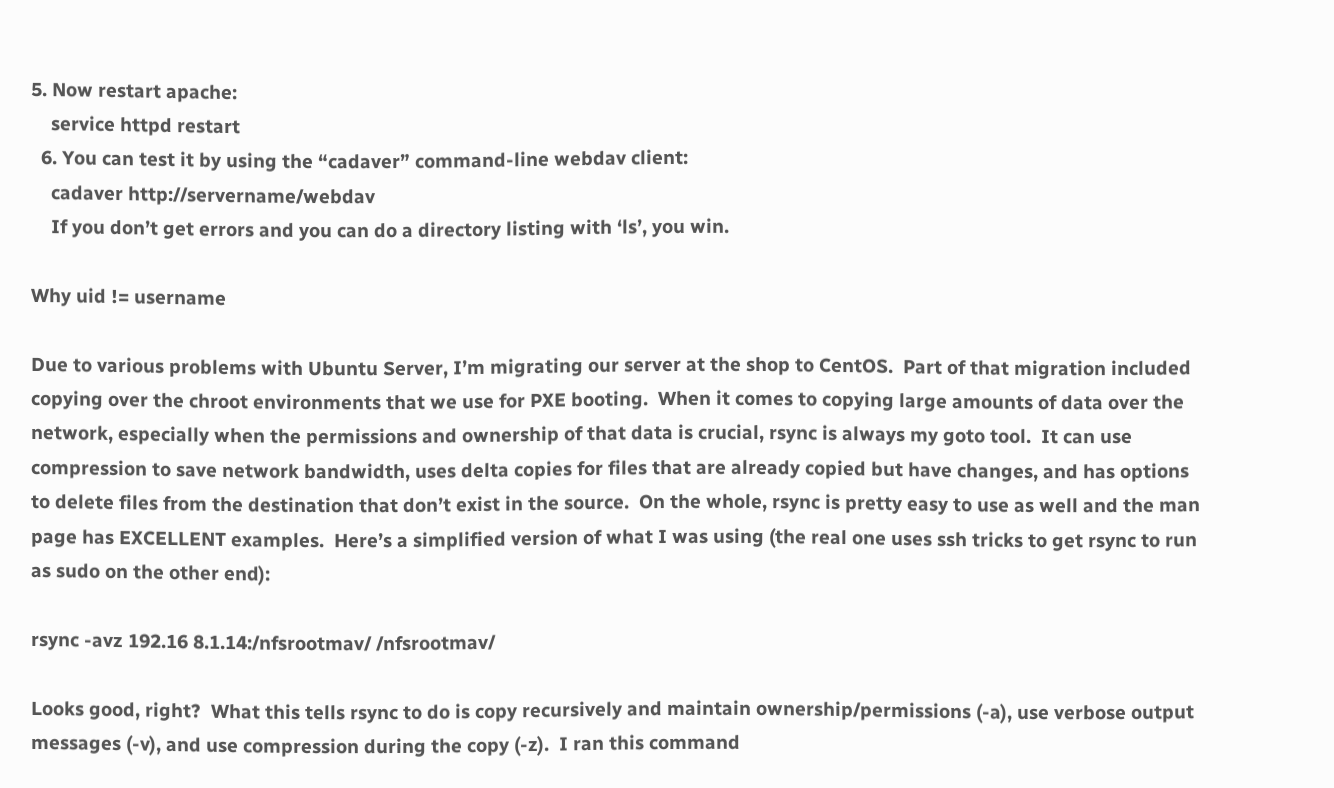5. Now restart apache:
    service httpd restart
  6. You can test it by using the “cadaver” command-line webdav client:
    cadaver http://servername/webdav
    If you don’t get errors and you can do a directory listing with ‘ls’, you win.

Why uid != username

Due to various problems with Ubuntu Server, I’m migrating our server at the shop to CentOS.  Part of that migration included copying over the chroot environments that we use for PXE booting.  When it comes to copying large amounts of data over the network, especially when the permissions and ownership of that data is crucial, rsync is always my goto tool.  It can use compression to save network bandwidth, uses delta copies for files that are already copied but have changes, and has options to delete files from the destination that don’t exist in the source.  On the whole, rsync is pretty easy to use as well and the man page has EXCELLENT examples.  Here’s a simplified version of what I was using (the real one uses ssh tricks to get rsync to run as sudo on the other end):

rsync -avz 192.16 8.1.14:/nfsrootmav/ /nfsrootmav/

Looks good, right?  What this tells rsync to do is copy recursively and maintain ownership/permissions (-a), use verbose output messages (-v), and use compression during the copy (-z).  I ran this command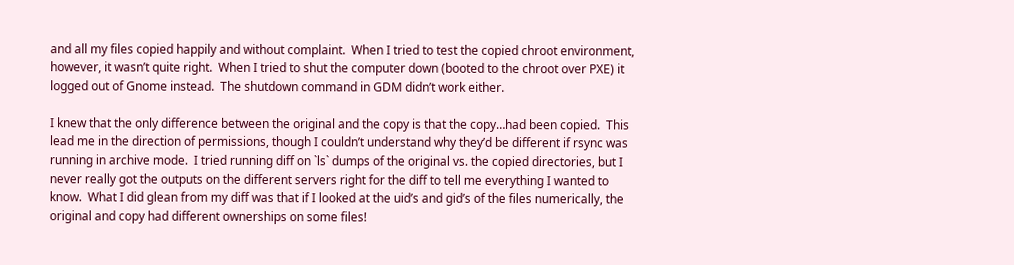and all my files copied happily and without complaint.  When I tried to test the copied chroot environment, however, it wasn’t quite right.  When I tried to shut the computer down (booted to the chroot over PXE) it logged out of Gnome instead.  The shutdown command in GDM didn’t work either.

I knew that the only difference between the original and the copy is that the copy…had been copied.  This lead me in the direction of permissions, though I couldn’t understand why they’d be different if rsync was running in archive mode.  I tried running diff on `ls` dumps of the original vs. the copied directories, but I never really got the outputs on the different servers right for the diff to tell me everything I wanted to know.  What I did glean from my diff was that if I looked at the uid’s and gid’s of the files numerically, the original and copy had different ownerships on some files!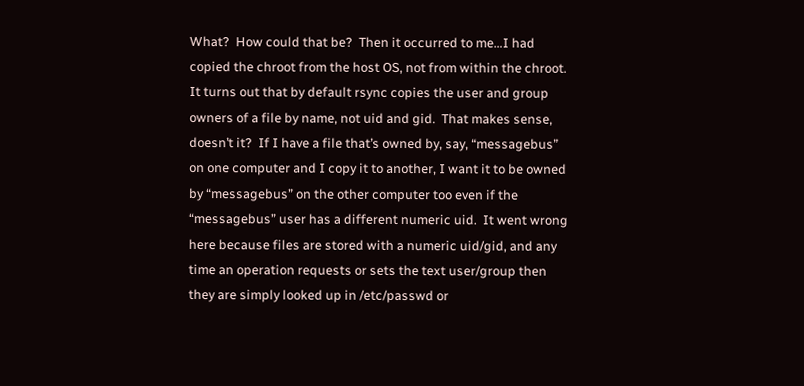What?  How could that be?  Then it occurred to me…I had copied the chroot from the host OS, not from within the chroot.  It turns out that by default rsync copies the user and group owners of a file by name, not uid and gid.  That makes sense, doesn’t it?  If I have a file that’s owned by, say, “messagebus” on one computer and I copy it to another, I want it to be owned by “messagebus” on the other computer too even if the “messagebus” user has a different numeric uid.  It went wrong here because files are stored with a numeric uid/gid, and any time an operation requests or sets the text user/group then they are simply looked up in /etc/passwd or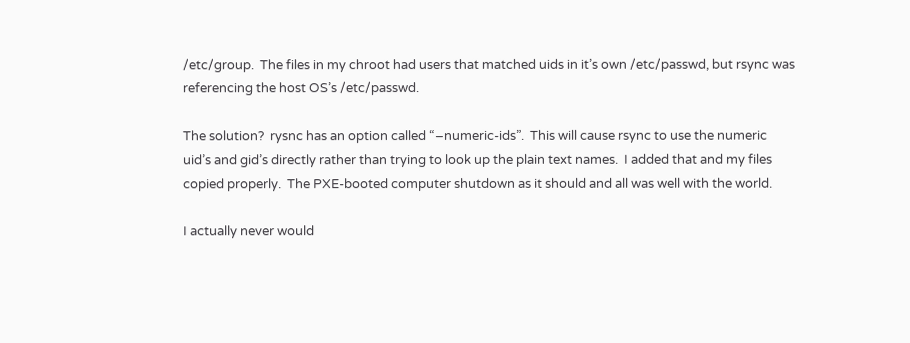/etc/group.  The files in my chroot had users that matched uids in it’s own /etc/passwd, but rsync was referencing the host OS’s /etc/passwd.

The solution?  rysnc has an option called “–numeric-ids”.  This will cause rsync to use the numeric uid’s and gid’s directly rather than trying to look up the plain text names.  I added that and my files copied properly.  The PXE-booted computer shutdown as it should and all was well with the world.

I actually never would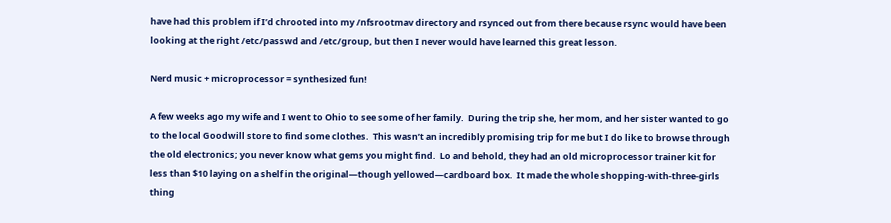have had this problem if I’d chrooted into my /nfsrootmav directory and rsynced out from there because rsync would have been looking at the right /etc/passwd and /etc/group, but then I never would have learned this great lesson.

Nerd music + microprocessor = synthesized fun!

A few weeks ago my wife and I went to Ohio to see some of her family.  During the trip she, her mom, and her sister wanted to go to the local Goodwill store to find some clothes.  This wasn’t an incredibly promising trip for me but I do like to browse through the old electronics; you never know what gems you might find.  Lo and behold, they had an old microprocessor trainer kit for less than $10 laying on a shelf in the original—though yellowed—cardboard box.  It made the whole shopping-with-three-girls thing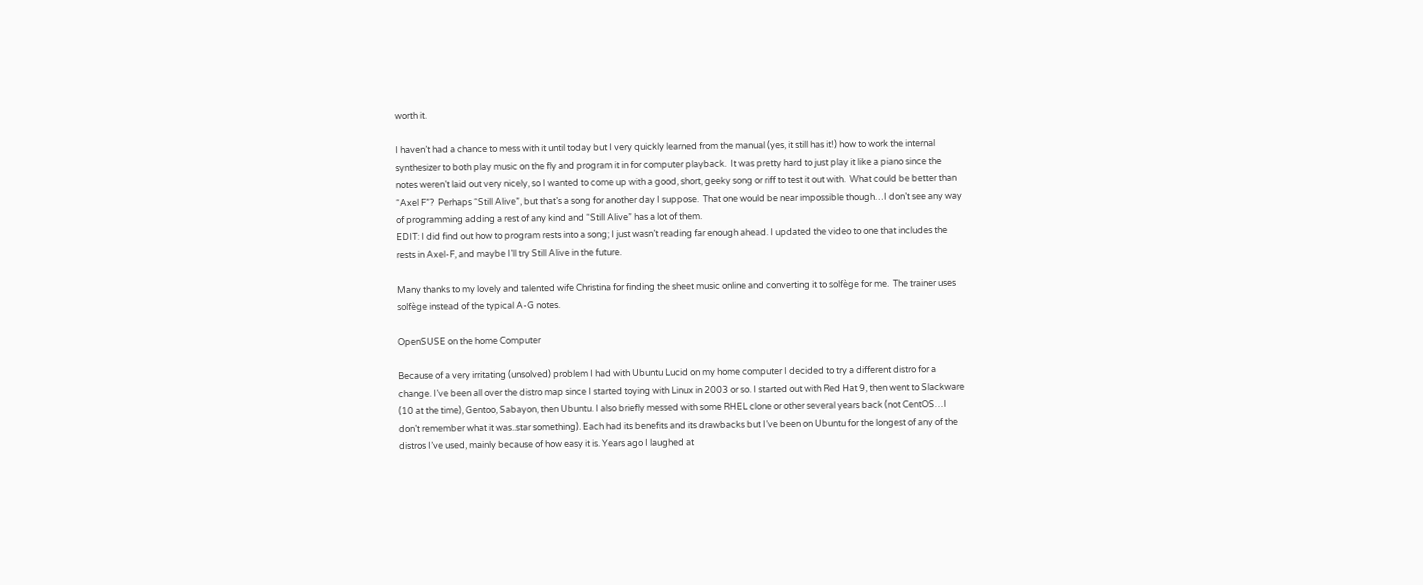worth it.

I haven’t had a chance to mess with it until today but I very quickly learned from the manual (yes, it still has it!) how to work the internal synthesizer to both play music on the fly and program it in for computer playback.  It was pretty hard to just play it like a piano since the notes weren’t laid out very nicely, so I wanted to come up with a good, short, geeky song or riff to test it out with.  What could be better than “Axel F”?  Perhaps “Still Alive”, but that’s a song for another day I suppose.  That one would be near impossible though…I don’t see any way of programming adding a rest of any kind and “Still Alive” has a lot of them.
EDIT: I did find out how to program rests into a song; I just wasn’t reading far enough ahead. I updated the video to one that includes the rests in Axel-F, and maybe I’ll try Still Alive in the future.

Many thanks to my lovely and talented wife Christina for finding the sheet music online and converting it to solfège for me.  The trainer uses solfège instead of the typical A-G notes.

OpenSUSE on the home Computer

Because of a very irritating (unsolved) problem I had with Ubuntu Lucid on my home computer I decided to try a different distro for a change. I’ve been all over the distro map since I started toying with Linux in 2003 or so. I started out with Red Hat 9, then went to Slackware (10 at the time), Gentoo, Sabayon, then Ubuntu. I also briefly messed with some RHEL clone or other several years back (not CentOS…I don’t remember what it was..star something). Each had its benefits and its drawbacks but I’ve been on Ubuntu for the longest of any of the distros I’ve used, mainly because of how easy it is. Years ago I laughed at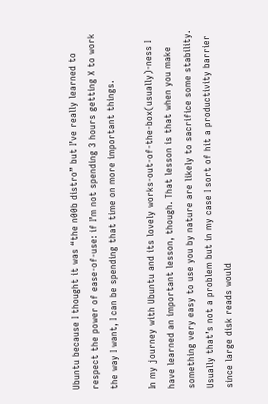Ubuntu because I thought it was “the n00b distro” but I’ve really learned to respect the power of ease-of-use: if I’m not spending 3 hours getting X to work the way I want, I can be spending that time on more important things.

In my journey with Ubuntu and its lovely works-out-of-the-box(usually)-ness I have learned an important lesson, though. That lesson is that when you make something very easy to use you by nature are likely to sacrifice some stability. Usually that’s not a problem but in my case I sort of hit a productivity barrier since large disk reads would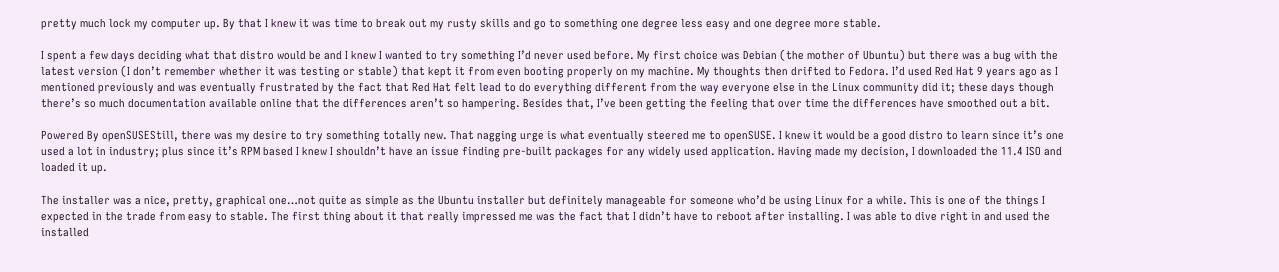pretty much lock my computer up. By that I knew it was time to break out my rusty skills and go to something one degree less easy and one degree more stable.

I spent a few days deciding what that distro would be and I knew I wanted to try something I’d never used before. My first choice was Debian (the mother of Ubuntu) but there was a bug with the latest version (I don’t remember whether it was testing or stable) that kept it from even booting properly on my machine. My thoughts then drifted to Fedora. I’d used Red Hat 9 years ago as I mentioned previously and was eventually frustrated by the fact that Red Hat felt lead to do everything different from the way everyone else in the Linux community did it; these days though there’s so much documentation available online that the differences aren’t so hampering. Besides that, I’ve been getting the feeling that over time the differences have smoothed out a bit.

Powered By openSUSEStill, there was my desire to try something totally new. That nagging urge is what eventually steered me to openSUSE. I knew it would be a good distro to learn since it’s one used a lot in industry; plus since it’s RPM based I knew I shouldn’t have an issue finding pre-built packages for any widely used application. Having made my decision, I downloaded the 11.4 ISO and loaded it up.

The installer was a nice, pretty, graphical one…not quite as simple as the Ubuntu installer but definitely manageable for someone who’d be using Linux for a while. This is one of the things I expected in the trade from easy to stable. The first thing about it that really impressed me was the fact that I didn’t have to reboot after installing. I was able to dive right in and used the installed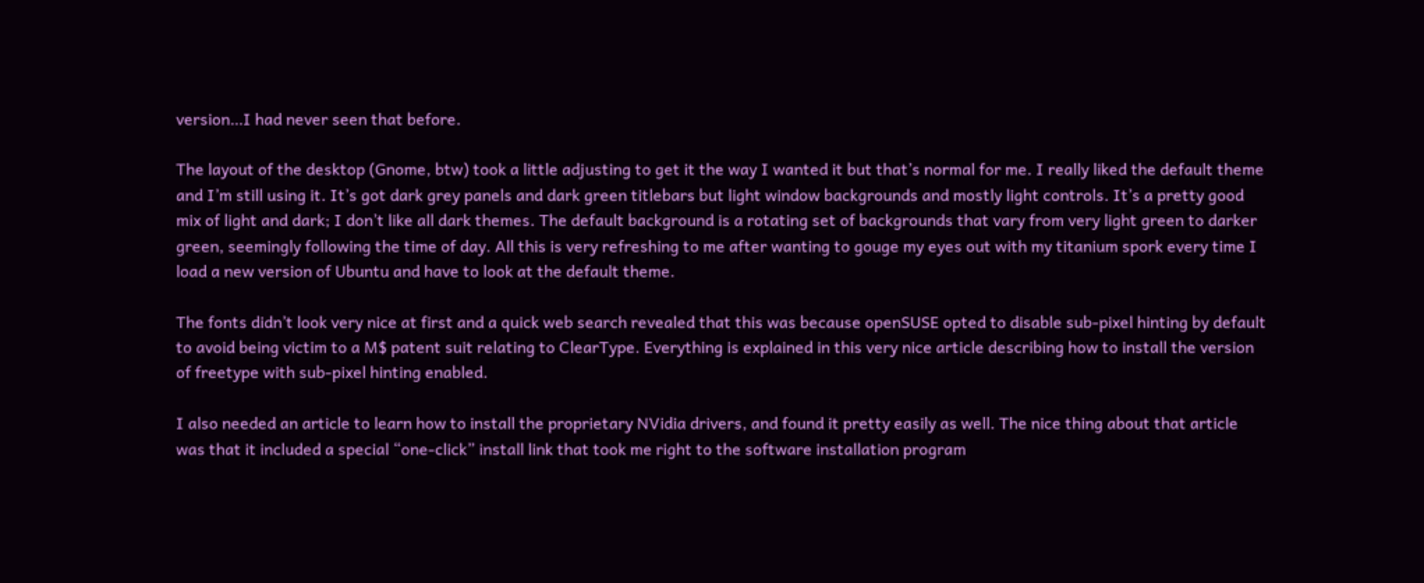version…I had never seen that before.

The layout of the desktop (Gnome, btw) took a little adjusting to get it the way I wanted it but that’s normal for me. I really liked the default theme and I’m still using it. It’s got dark grey panels and dark green titlebars but light window backgrounds and mostly light controls. It’s a pretty good mix of light and dark; I don’t like all dark themes. The default background is a rotating set of backgrounds that vary from very light green to darker green, seemingly following the time of day. All this is very refreshing to me after wanting to gouge my eyes out with my titanium spork every time I load a new version of Ubuntu and have to look at the default theme.

The fonts didn’t look very nice at first and a quick web search revealed that this was because openSUSE opted to disable sub-pixel hinting by default to avoid being victim to a M$ patent suit relating to ClearType. Everything is explained in this very nice article describing how to install the version of freetype with sub-pixel hinting enabled.

I also needed an article to learn how to install the proprietary NVidia drivers, and found it pretty easily as well. The nice thing about that article was that it included a special “one-click” install link that took me right to the software installation program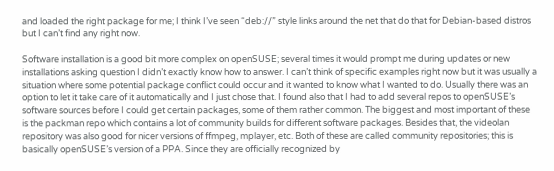and loaded the right package for me; I think I’ve seen “deb://” style links around the net that do that for Debian-based distros but I can’t find any right now.

Software installation is a good bit more complex on openSUSE; several times it would prompt me during updates or new installations asking question I didn’t exactly know how to answer. I can’t think of specific examples right now but it was usually a situation where some potential package conflict could occur and it wanted to know what I wanted to do. Usually there was an option to let it take care of it automatically and I just chose that. I found also that I had to add several repos to openSUSE’s software sources before I could get certain packages, some of them rather common. The biggest and most important of these is the packman repo which contains a lot of community builds for different software packages. Besides that, the videolan repository was also good for nicer versions of ffmpeg, mplayer, etc. Both of these are called community repositories; this is basically openSUSE’s version of a PPA. Since they are officially recognized by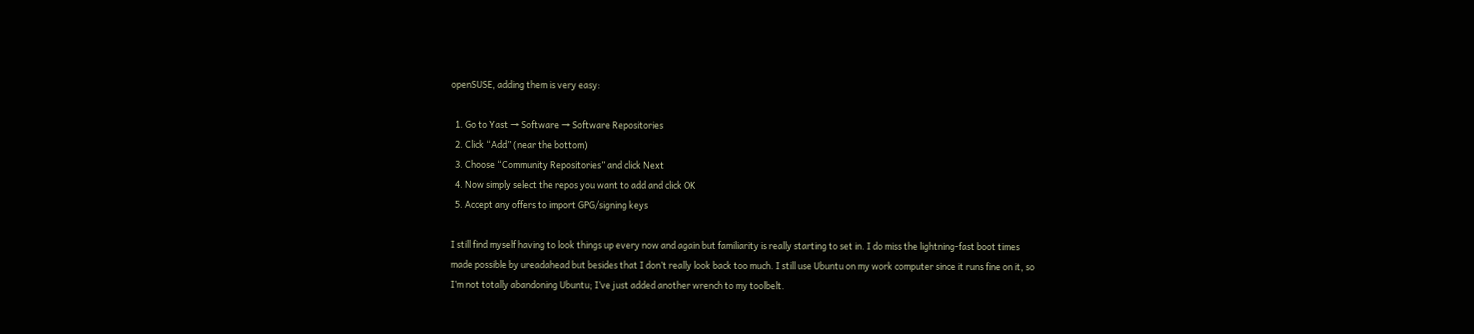openSUSE, adding them is very easy:

  1. Go to Yast → Software → Software Repositories
  2. Click “Add” (near the bottom)
  3. Choose “Community Repositories” and click Next
  4. Now simply select the repos you want to add and click OK
  5. Accept any offers to import GPG/signing keys

I still find myself having to look things up every now and again but familiarity is really starting to set in. I do miss the lightning-fast boot times made possible by ureadahead but besides that I don’t really look back too much. I still use Ubuntu on my work computer since it runs fine on it, so I’m not totally abandoning Ubuntu; I’ve just added another wrench to my toolbelt.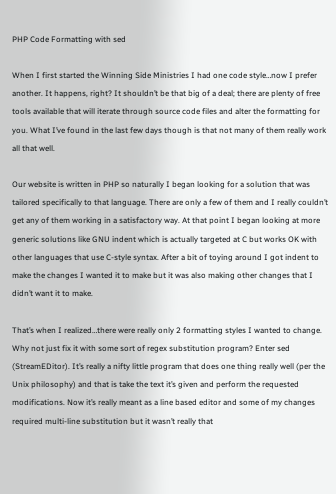PHP Code Formatting with sed

When I first started the Winning Side Ministries I had one code style…now I prefer another. It happens, right? It shouldn’t be that big of a deal; there are plenty of free tools available that will iterate through source code files and alter the formatting for you. What I’ve found in the last few days though is that not many of them really work all that well.

Our website is written in PHP so naturally I began looking for a solution that was tailored specifically to that language. There are only a few of them and I really couldn’t get any of them working in a satisfactory way. At that point I began looking at more generic solutions like GNU indent which is actually targeted at C but works OK with other languages that use C-style syntax. After a bit of toying around I got indent to make the changes I wanted it to make but it was also making other changes that I didn’t want it to make.

That’s when I realized…there were really only 2 formatting styles I wanted to change. Why not just fix it with some sort of regex substitution program? Enter sed (StreamEDitor). It’s really a nifty little program that does one thing really well (per the Unix philosophy) and that is take the text it’s given and perform the requested modifications. Now it’s really meant as a line based editor and some of my changes required multi-line substitution but it wasn’t really that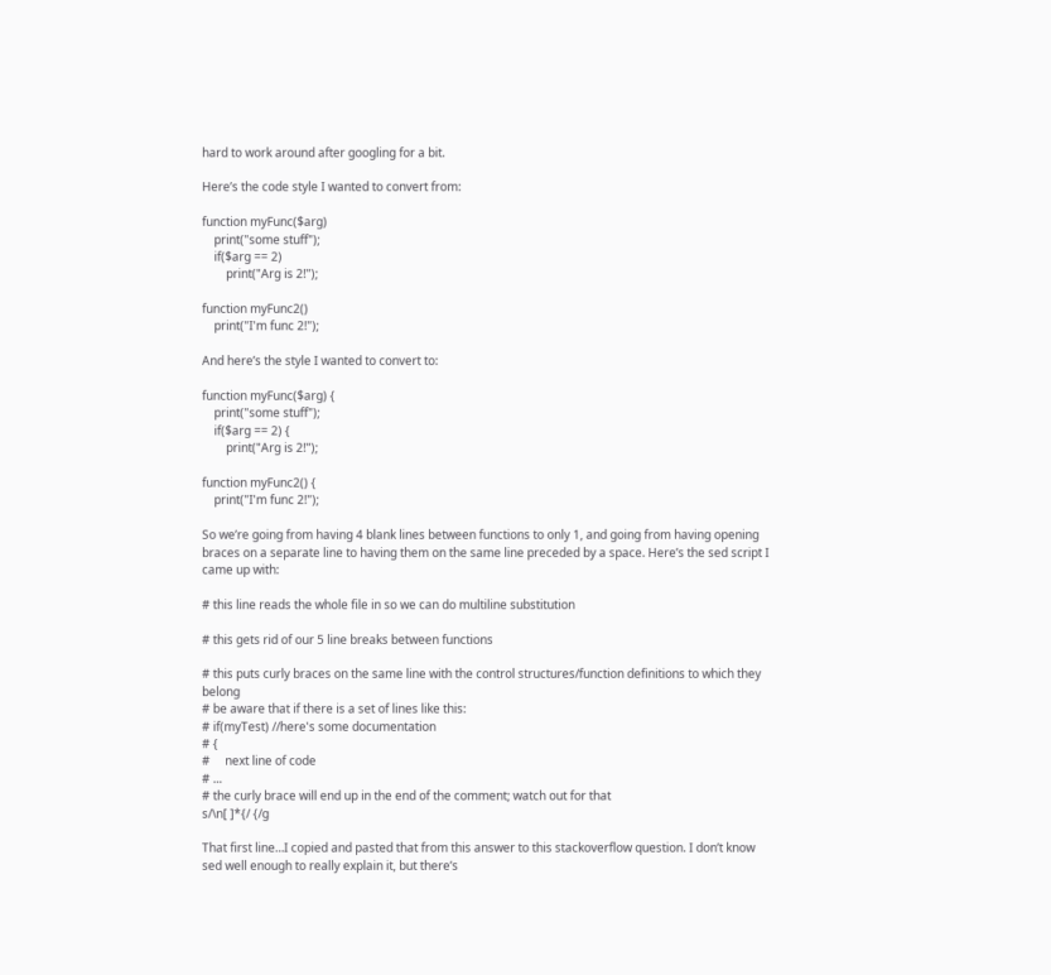hard to work around after googling for a bit.

Here’s the code style I wanted to convert from:

function myFunc($arg)
    print("some stuff");
    if($arg == 2)
        print("Arg is 2!");

function myFunc2()
    print("I'm func 2!");

And here’s the style I wanted to convert to:

function myFunc($arg) {
    print("some stuff");
    if($arg == 2) {
        print("Arg is 2!");

function myFunc2() {
    print("I'm func 2!");

So we’re going from having 4 blank lines between functions to only 1, and going from having opening braces on a separate line to having them on the same line preceded by a space. Here’s the sed script I came up with:

# this line reads the whole file in so we can do multiline substitution

# this gets rid of our 5 line breaks between functions

# this puts curly braces on the same line with the control structures/function definitions to which they belong
# be aware that if there is a set of lines like this:
# if(myTest) //here's some documentation
# {
#     next line of code
# ...
# the curly brace will end up in the end of the comment; watch out for that
s/\n[ ]*{/ {/g

That first line…I copied and pasted that from this answer to this stackoverflow question. I don’t know sed well enough to really explain it, but there’s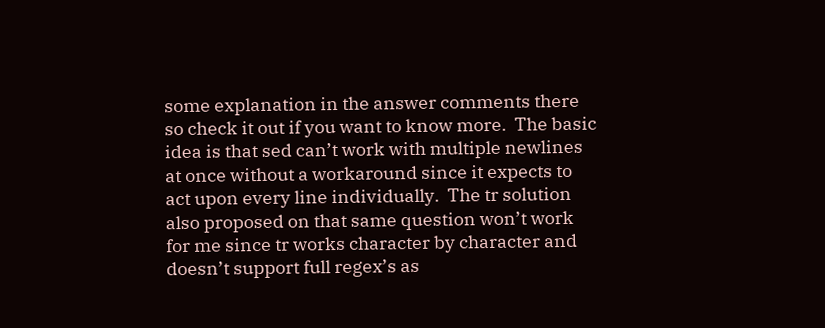some explanation in the answer comments there so check it out if you want to know more.  The basic idea is that sed can’t work with multiple newlines at once without a workaround since it expects to act upon every line individually.  The tr solution also proposed on that same question won’t work for me since tr works character by character and doesn’t support full regex’s as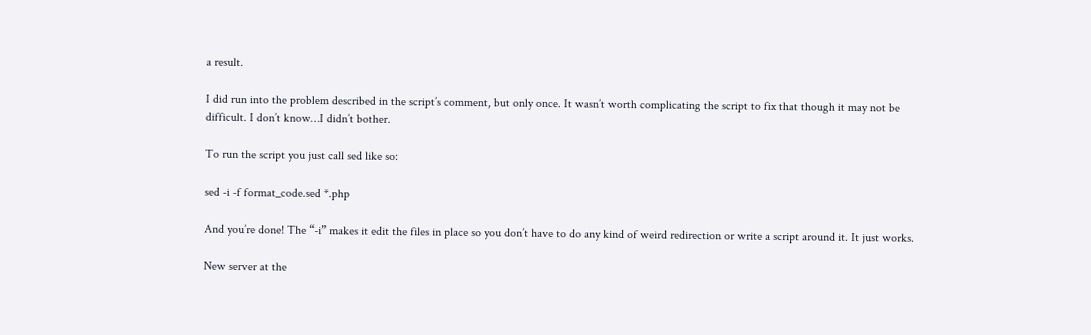a result.

I did run into the problem described in the script’s comment, but only once. It wasn’t worth complicating the script to fix that though it may not be difficult. I don’t know…I didn’t bother.

To run the script you just call sed like so:

sed -i -f format_code.sed *.php

And you’re done! The “-i” makes it edit the files in place so you don’t have to do any kind of weird redirection or write a script around it. It just works.

New server at the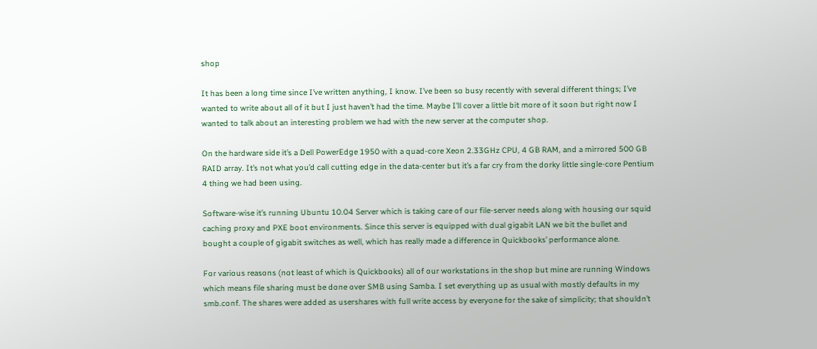shop

It has been a long time since I’ve written anything, I know. I’ve been so busy recently with several different things; I’ve wanted to write about all of it but I just haven’t had the time. Maybe I’ll cover a little bit more of it soon but right now I wanted to talk about an interesting problem we had with the new server at the computer shop.

On the hardware side it’s a Dell PowerEdge 1950 with a quad-core Xeon 2.33GHz CPU, 4 GB RAM, and a mirrored 500 GB RAID array. It’s not what you’d call cutting edge in the data-center but it’s a far cry from the dorky little single-core Pentium 4 thing we had been using.

Software-wise it’s running Ubuntu 10.04 Server which is taking care of our file-server needs along with housing our squid caching proxy and PXE boot environments. Since this server is equipped with dual gigabit LAN we bit the bullet and bought a couple of gigabit switches as well, which has really made a difference in Quickbooks’ performance alone.

For various reasons (not least of which is Quickbooks) all of our workstations in the shop but mine are running Windows which means file sharing must be done over SMB using Samba. I set everything up as usual with mostly defaults in my smb.conf. The shares were added as usershares with full write access by everyone for the sake of simplicity; that shouldn’t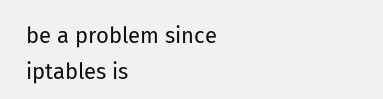be a problem since iptables is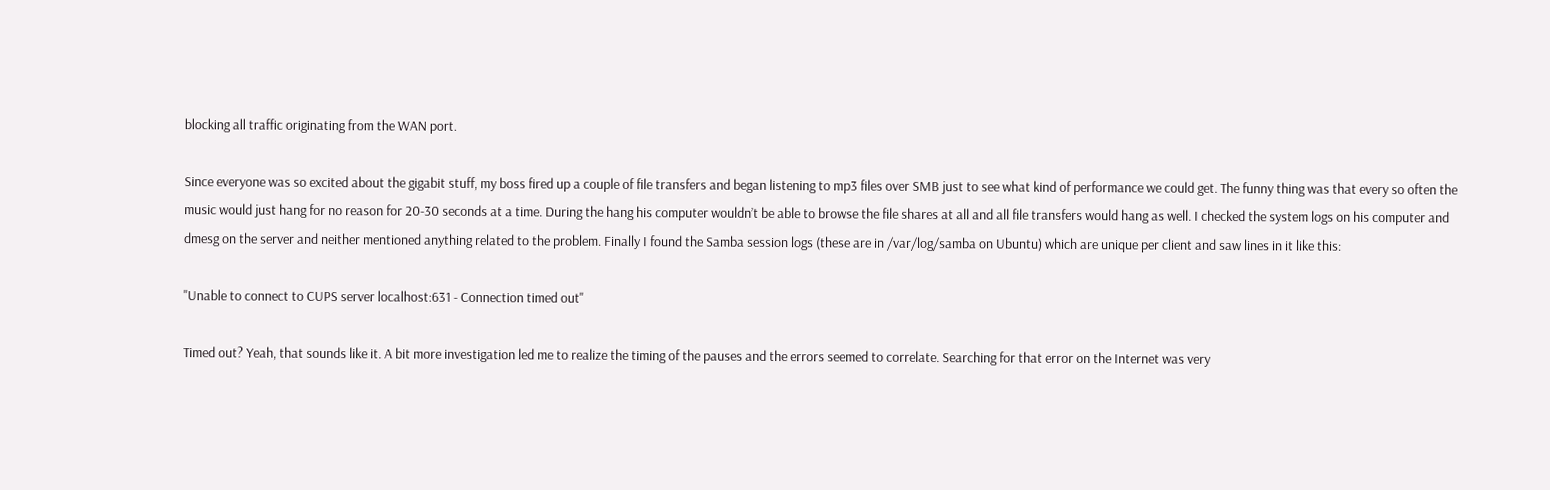blocking all traffic originating from the WAN port.

Since everyone was so excited about the gigabit stuff, my boss fired up a couple of file transfers and began listening to mp3 files over SMB just to see what kind of performance we could get. The funny thing was that every so often the music would just hang for no reason for 20-30 seconds at a time. During the hang his computer wouldn’t be able to browse the file shares at all and all file transfers would hang as well. I checked the system logs on his computer and dmesg on the server and neither mentioned anything related to the problem. Finally I found the Samba session logs (these are in /var/log/samba on Ubuntu) which are unique per client and saw lines in it like this:

"Unable to connect to CUPS server localhost:631 - Connection timed out"

Timed out? Yeah, that sounds like it. A bit more investigation led me to realize the timing of the pauses and the errors seemed to correlate. Searching for that error on the Internet was very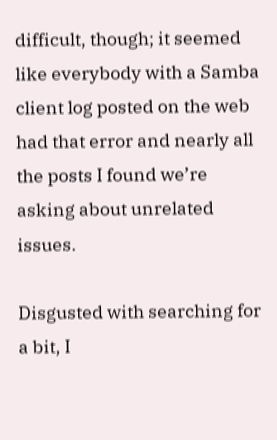difficult, though; it seemed like everybody with a Samba client log posted on the web had that error and nearly all the posts I found we’re asking about unrelated issues.

Disgusted with searching for a bit, I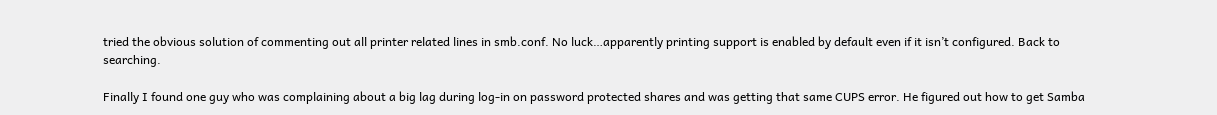tried the obvious solution of commenting out all printer related lines in smb.conf. No luck…apparently printing support is enabled by default even if it isn’t configured. Back to searching.

Finally I found one guy who was complaining about a big lag during log-in on password protected shares and was getting that same CUPS error. He figured out how to get Samba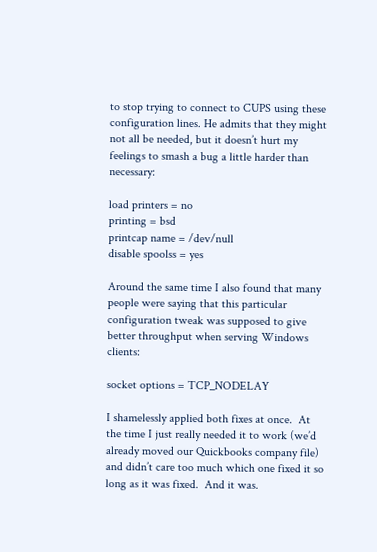to stop trying to connect to CUPS using these configuration lines. He admits that they might not all be needed, but it doesn’t hurt my feelings to smash a bug a little harder than necessary:

load printers = no
printing = bsd
printcap name = /dev/null
disable spoolss = yes

Around the same time I also found that many people were saying that this particular configuration tweak was supposed to give better throughput when serving Windows clients:

socket options = TCP_NODELAY

I shamelessly applied both fixes at once.  At the time I just really needed it to work (we’d already moved our Quickbooks company file) and didn’t care too much which one fixed it so long as it was fixed.  And it was.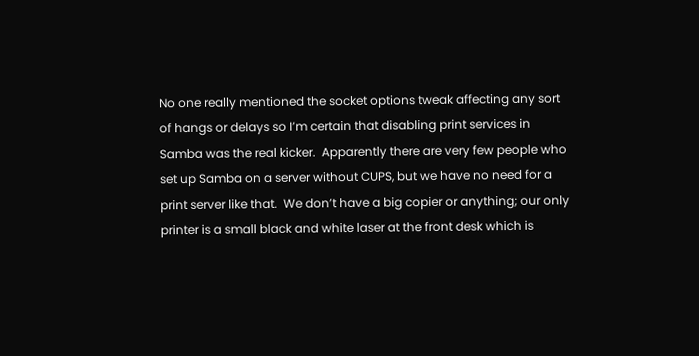No one really mentioned the socket options tweak affecting any sort of hangs or delays so I’m certain that disabling print services in Samba was the real kicker.  Apparently there are very few people who set up Samba on a server without CUPS, but we have no need for a print server like that.  We don’t have a big copier or anything; our only printer is a small black and white laser at the front desk which is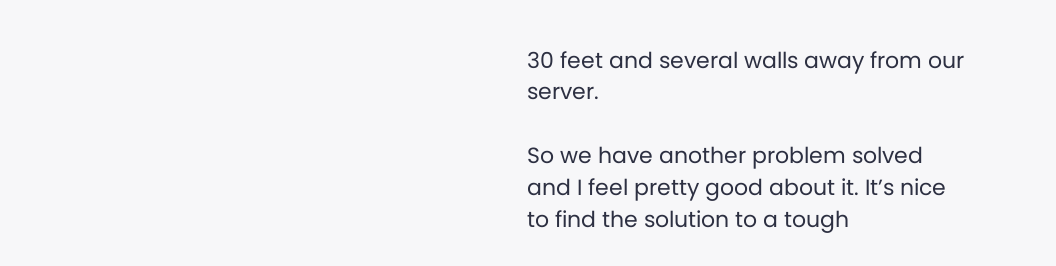30 feet and several walls away from our server.

So we have another problem solved and I feel pretty good about it. It’s nice to find the solution to a tough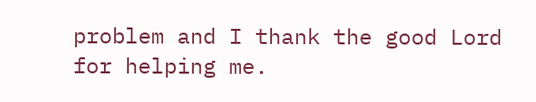problem and I thank the good Lord for helping me.